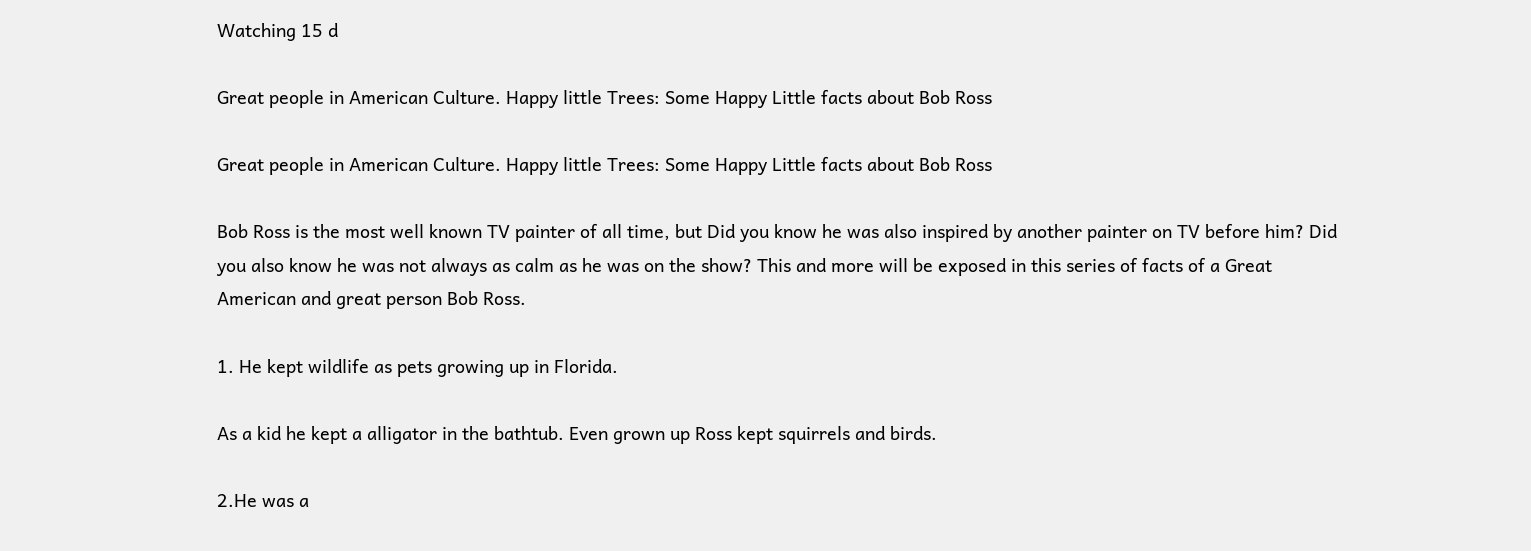Watching 15 d

Great people in American Culture. Happy little Trees: Some Happy Little facts about Bob Ross

Great people in American Culture. Happy little Trees: Some Happy Little facts about Bob Ross

Bob Ross is the most well known TV painter of all time, but Did you know he was also inspired by another painter on TV before him? Did you also know he was not always as calm as he was on the show? This and more will be exposed in this series of facts of a Great American and great person Bob Ross.

1. He kept wildlife as pets growing up in Florida.

As a kid he kept a alligator in the bathtub. Even grown up Ross kept squirrels and birds.

2.He was a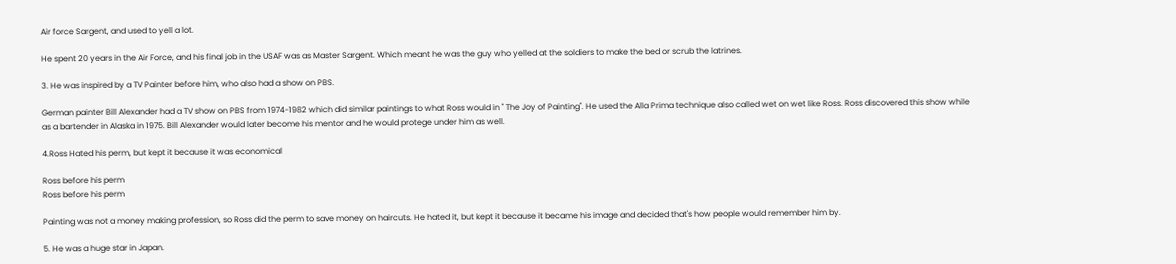Air force Sargent, and used to yell a lot.

He spent 20 years in the Air Force, and his final job in the USAF was as Master Sargent. Which meant he was the guy who yelled at the soldiers to make the bed or scrub the latrines.

3. He was inspired by a TV Painter before him, who also had a show on PBS.

German painter Bill Alexander had a TV show on PBS from 1974-1982 which did similar paintings to what Ross would in " The Joy of Painting". He used the Alla Prima technique also called wet on wet like Ross. Ross discovered this show while as a bartender in Alaska in 1975. Bill Alexander would later become his mentor and he would protege under him as well.

4.Ross Hated his perm, but kept it because it was economical

Ross before his perm
Ross before his perm

Painting was not a money making profession, so Ross did the perm to save money on haircuts. He hated it, but kept it because it became his image and decided that's how people would remember him by.

5. He was a huge star in Japan.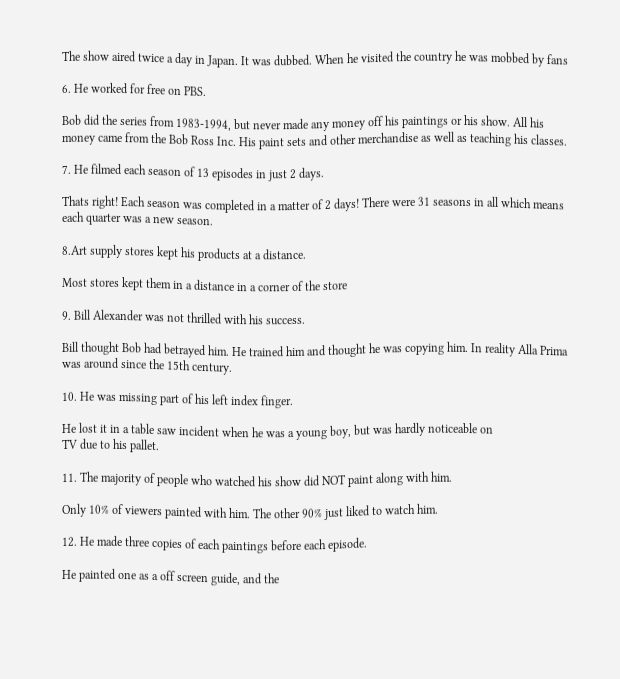The show aired twice a day in Japan. It was dubbed. When he visited the country he was mobbed by fans

6. He worked for free on PBS.

Bob did the series from 1983-1994, but never made any money off his paintings or his show. All his money came from the Bob Ross Inc. His paint sets and other merchandise as well as teaching his classes.

7. He filmed each season of 13 episodes in just 2 days.

Thats right! Each season was completed in a matter of 2 days! There were 31 seasons in all which means each quarter was a new season.

8.Art supply stores kept his products at a distance.

Most stores kept them in a distance in a corner of the store

9. Bill Alexander was not thrilled with his success.

Bill thought Bob had betrayed him. He trained him and thought he was copying him. In reality Alla Prima was around since the 15th century.

10. He was missing part of his left index finger.

He lost it in a table saw incident when he was a young boy, but was hardly noticeable on
TV due to his pallet.

11. The majority of people who watched his show did NOT paint along with him.

Only 10% of viewers painted with him. The other 90% just liked to watch him.

12. He made three copies of each paintings before each episode.

He painted one as a off screen guide, and the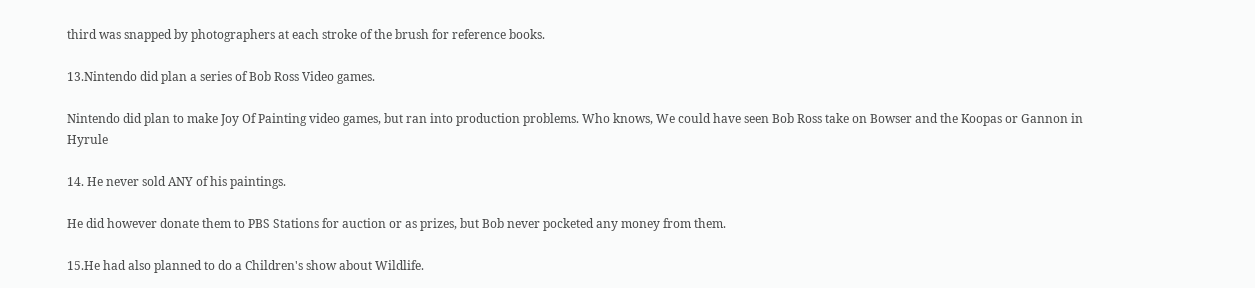third was snapped by photographers at each stroke of the brush for reference books.

13.Nintendo did plan a series of Bob Ross Video games.

Nintendo did plan to make Joy Of Painting video games, but ran into production problems. Who knows, We could have seen Bob Ross take on Bowser and the Koopas or Gannon in Hyrule

14. He never sold ANY of his paintings.

He did however donate them to PBS Stations for auction or as prizes, but Bob never pocketed any money from them.

15.He had also planned to do a Children's show about Wildlife.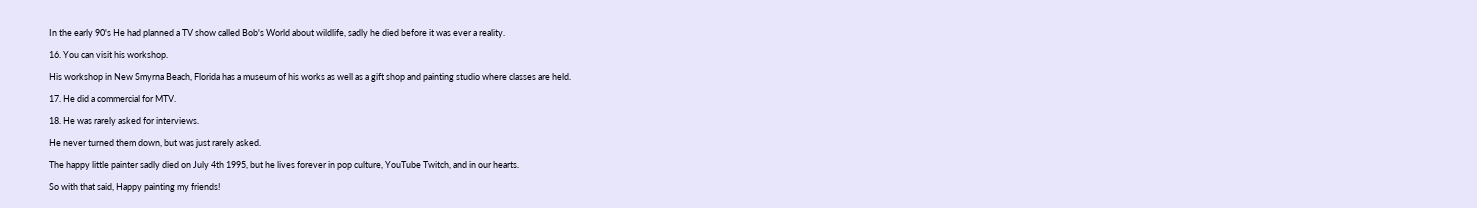In the early 90's He had planned a TV show called Bob's World about wildlife, sadly he died before it was ever a reality.

16. You can visit his workshop.

His workshop in New Smyrna Beach, Florida has a museum of his works as well as a gift shop and painting studio where classes are held.

17. He did a commercial for MTV.

18. He was rarely asked for interviews.

He never turned them down, but was just rarely asked.

The happy little painter sadly died on July 4th 1995, but he lives forever in pop culture, YouTube Twitch, and in our hearts.

So with that said, Happy painting my friends!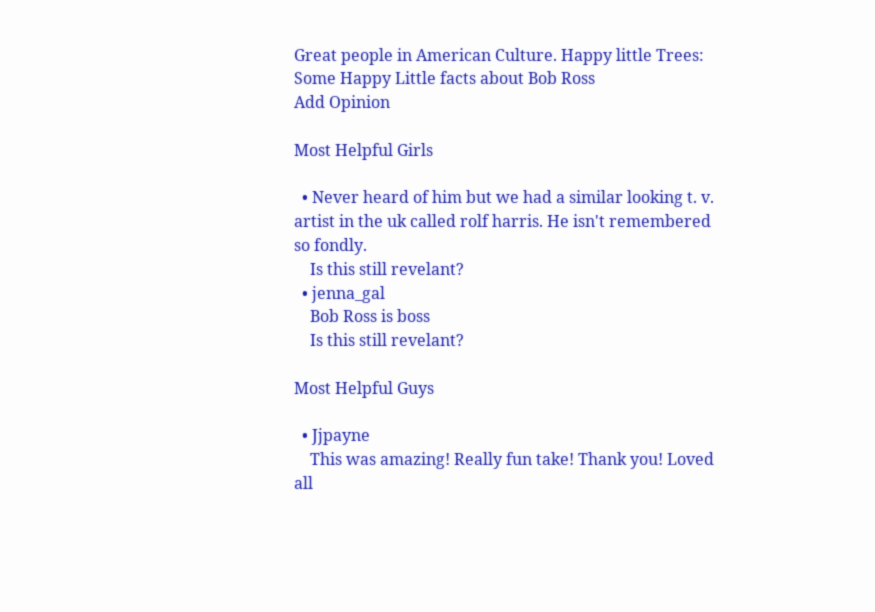Great people in American Culture. Happy little Trees: Some Happy Little facts about Bob Ross
Add Opinion

Most Helpful Girls

  • Never heard of him but we had a similar looking t. v. artist in the uk called rolf harris. He isn't remembered so fondly.
    Is this still revelant?
  • jenna_gal
    Bob Ross is boss
    Is this still revelant?

Most Helpful Guys

  • Jjpayne
    This was amazing! Really fun take! Thank you! Loved all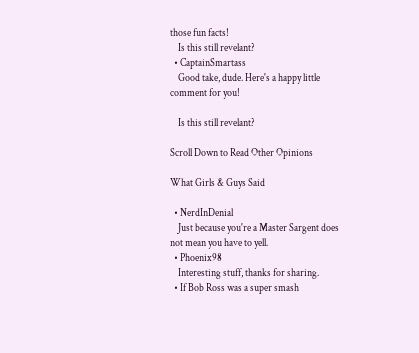those fun facts!
    Is this still revelant?
  • CaptainSmartass
    Good take, dude. Here's a happy little comment for you!

    Is this still revelant?

Scroll Down to Read Other Opinions

What Girls & Guys Said

  • NerdInDenial
    Just because you're a Master Sargent does not mean you have to yell.
  • Phoenix98
    Interesting stuff, thanks for sharing.
  • If Bob Ross was a super smash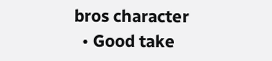bros character
  • Good take